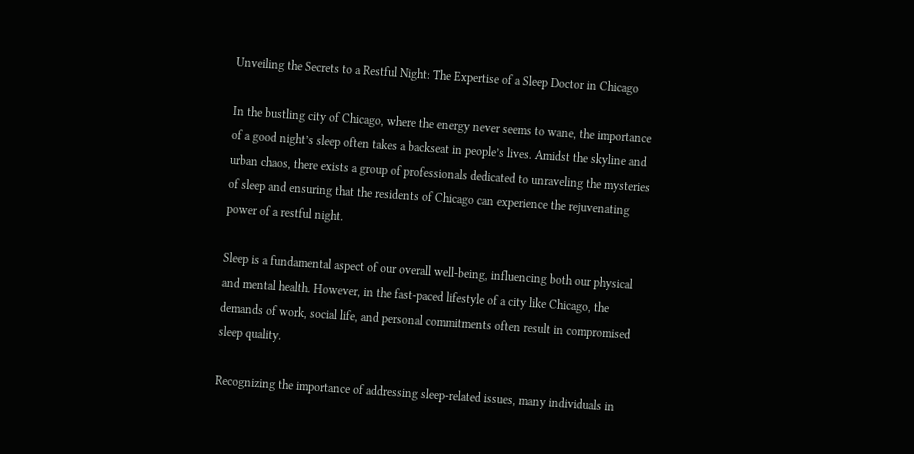Unveiling the Secrets to a Restful Night: The Expertise of a Sleep Doctor in Chicago

In the bustling city of Chicago, where the energy never seems to wane, the importance of a good night’s sleep often takes a backseat in people’s lives. Amidst the skyline and urban chaos, there exists a group of professionals dedicated to unraveling the mysteries of sleep and ensuring that the residents of Chicago can experience the rejuvenating power of a restful night.

Sleep is a fundamental aspect of our overall well-being, influencing both our physical and mental health. However, in the fast-paced lifestyle of a city like Chicago, the demands of work, social life, and personal commitments often result in compromised sleep quality.

Recognizing the importance of addressing sleep-related issues, many individuals in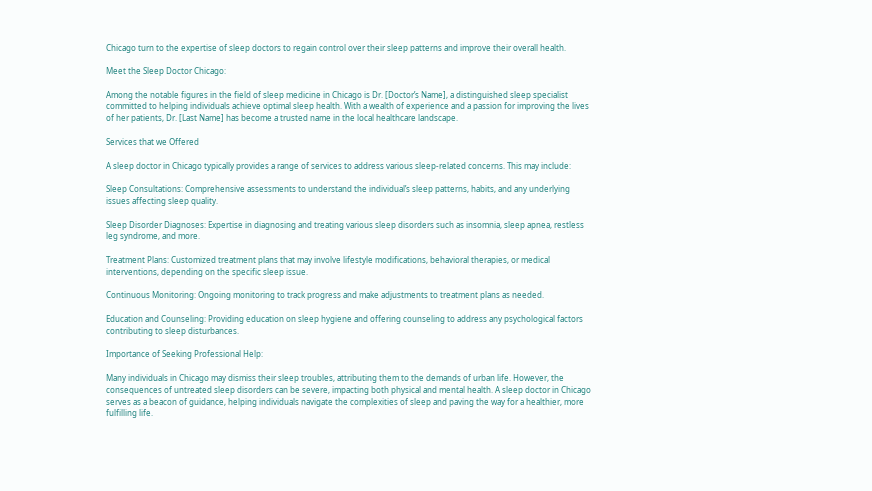Chicago turn to the expertise of sleep doctors to regain control over their sleep patterns and improve their overall health.

Meet the Sleep Doctor Chicago:

Among the notable figures in the field of sleep medicine in Chicago is Dr. [Doctor’s Name], a distinguished sleep specialist committed to helping individuals achieve optimal sleep health. With a wealth of experience and a passion for improving the lives of her patients, Dr. [Last Name] has become a trusted name in the local healthcare landscape.

Services that we Offered

A sleep doctor in Chicago typically provides a range of services to address various sleep-related concerns. This may include:

Sleep Consultations: Comprehensive assessments to understand the individual’s sleep patterns, habits, and any underlying issues affecting sleep quality.

Sleep Disorder Diagnoses: Expertise in diagnosing and treating various sleep disorders such as insomnia, sleep apnea, restless leg syndrome, and more.

Treatment Plans: Customized treatment plans that may involve lifestyle modifications, behavioral therapies, or medical interventions, depending on the specific sleep issue.

Continuous Monitoring: Ongoing monitoring to track progress and make adjustments to treatment plans as needed.

Education and Counseling: Providing education on sleep hygiene and offering counseling to address any psychological factors contributing to sleep disturbances.

Importance of Seeking Professional Help:

Many individuals in Chicago may dismiss their sleep troubles, attributing them to the demands of urban life. However, the consequences of untreated sleep disorders can be severe, impacting both physical and mental health. A sleep doctor in Chicago serves as a beacon of guidance, helping individuals navigate the complexities of sleep and paving the way for a healthier, more fulfilling life.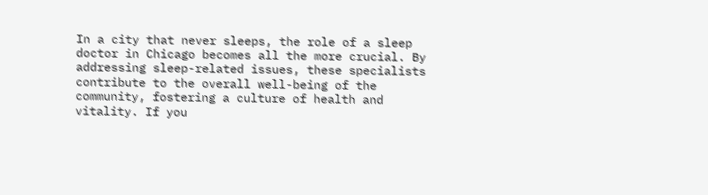In a city that never sleeps, the role of a sleep doctor in Chicago becomes all the more crucial. By addressing sleep-related issues, these specialists contribute to the overall well-being of the community, fostering a culture of health and vitality. If you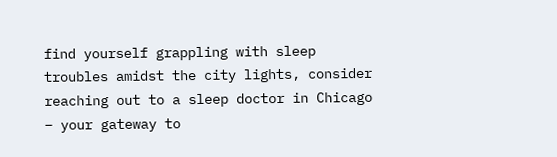find yourself grappling with sleep troubles amidst the city lights, consider reaching out to a sleep doctor in Chicago – your gateway to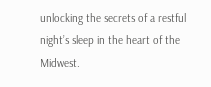unlocking the secrets of a restful night’s sleep in the heart of the Midwest.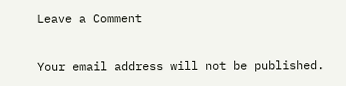Leave a Comment

Your email address will not be published.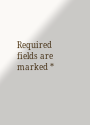Required fields are marked *